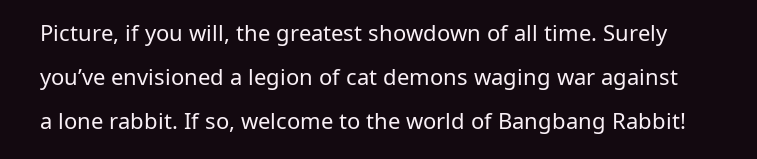Picture, if you will, the greatest showdown of all time. Surely you’ve envisioned a legion of cat demons waging war against a lone rabbit. If so, welcome to the world of Bangbang Rabbit!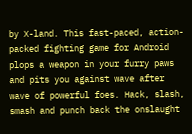by X-land. This fast-paced, action-packed fighting game for Android plops a weapon in your furry paws and pits you against wave after wave of powerful foes. Hack, slash, smash and punch back the onslaught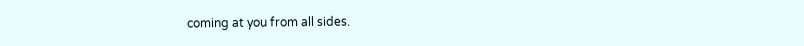coming at you from all sides.